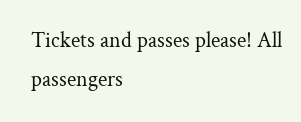Tickets and passes please! All passengers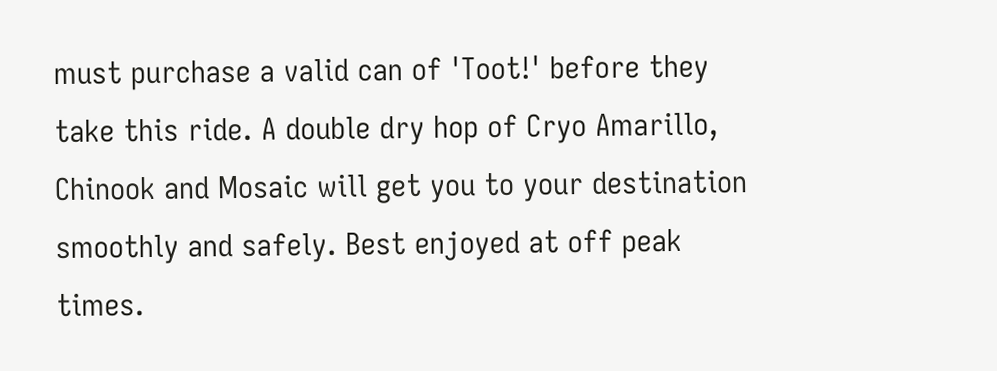must purchase a valid can of 'Toot!' before they take this ride. A double dry hop of Cryo Amarillo, Chinook and Mosaic will get you to your destination smoothly and safely. Best enjoyed at off peak times.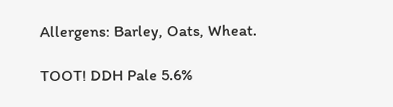Allergens: Barley, Oats, Wheat.

TOOT! DDH Pale 5.6%